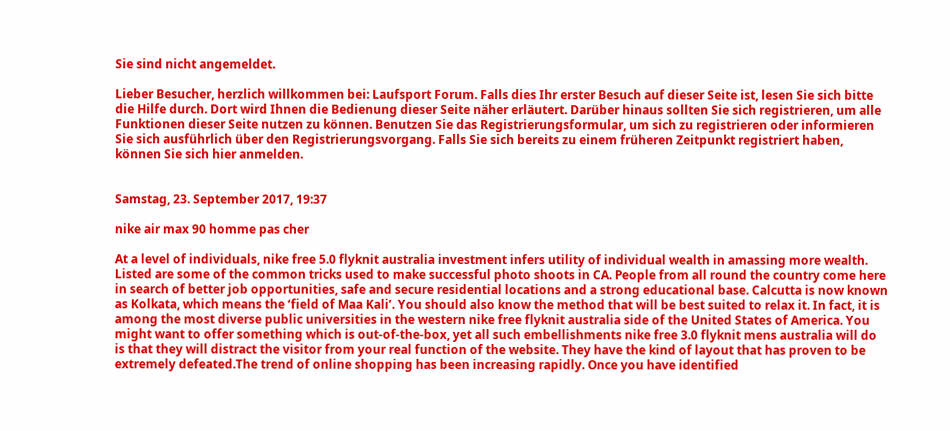Sie sind nicht angemeldet.

Lieber Besucher, herzlich willkommen bei: Laufsport Forum. Falls dies Ihr erster Besuch auf dieser Seite ist, lesen Sie sich bitte die Hilfe durch. Dort wird Ihnen die Bedienung dieser Seite näher erläutert. Darüber hinaus sollten Sie sich registrieren, um alle Funktionen dieser Seite nutzen zu können. Benutzen Sie das Registrierungsformular, um sich zu registrieren oder informieren Sie sich ausführlich über den Registrierungsvorgang. Falls Sie sich bereits zu einem früheren Zeitpunkt registriert haben, können Sie sich hier anmelden.


Samstag, 23. September 2017, 19:37

nike air max 90 homme pas cher

At a level of individuals, nike free 5.0 flyknit australia investment infers utility of individual wealth in amassing more wealth. Listed are some of the common tricks used to make successful photo shoots in CA. People from all round the country come here in search of better job opportunities, safe and secure residential locations and a strong educational base. Calcutta is now known as Kolkata, which means the ‘field of Maa Kali’. You should also know the method that will be best suited to relax it. In fact, it is among the most diverse public universities in the western nike free flyknit australia side of the United States of America. You might want to offer something which is out-of-the-box, yet all such embellishments nike free 3.0 flyknit mens australia will do is that they will distract the visitor from your real function of the website. They have the kind of layout that has proven to be extremely defeated.The trend of online shopping has been increasing rapidly. Once you have identified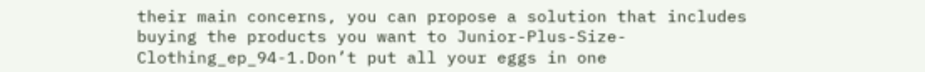their main concerns, you can propose a solution that includes buying the products you want to Junior-Plus-Size-Clothing_ep_94-1.Don’t put all your eggs in one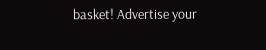basket! Advertise your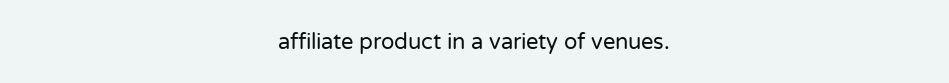affiliate product in a variety of venues.